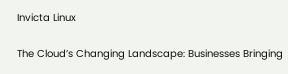Invicta Linux

The Cloud’s Changing Landscape: Businesses Bringing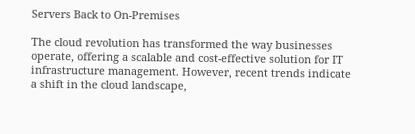Servers Back to On-Premises

The cloud revolution has transformed the way businesses operate, offering a scalable and cost-effective solution for IT infrastructure management. However, recent trends indicate a shift in the cloud landscape,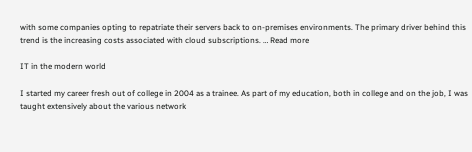with some companies opting to repatriate their servers back to on-premises environments. The primary driver behind this trend is the increasing costs associated with cloud subscriptions. … Read more

IT in the modern world

I started my career fresh out of college in 2004 as a trainee. As part of my education, both in college and on the job, I was taught extensively about the various network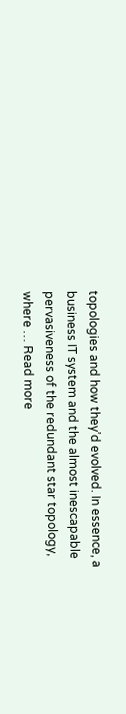topologies and how they’d evolved. In essence, a business IT system and the almost inescapable pervasiveness of the redundant star topology, where … Read more